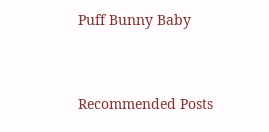Puff Bunny Baby


Recommended Posts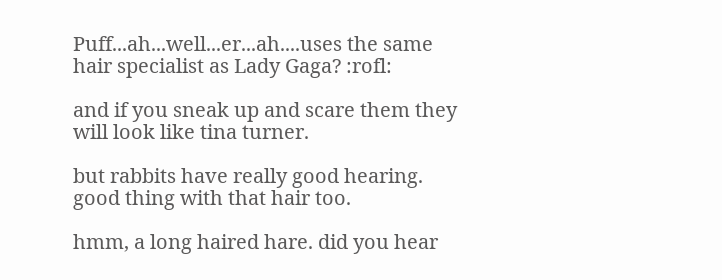Puff...ah...well...er...ah....uses the same hair specialist as Lady Gaga? :rofl:

and if you sneak up and scare them they will look like tina turner.

but rabbits have really good hearing. good thing with that hair too.

hmm, a long haired hare. did you hear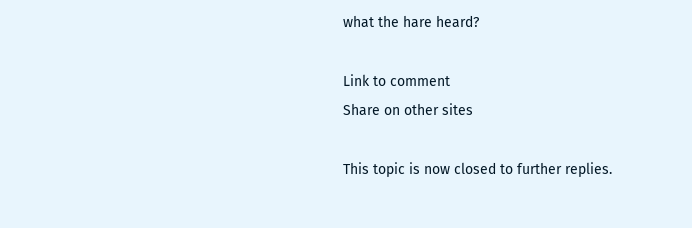what the hare heard?

Link to comment
Share on other sites

This topic is now closed to further replies.